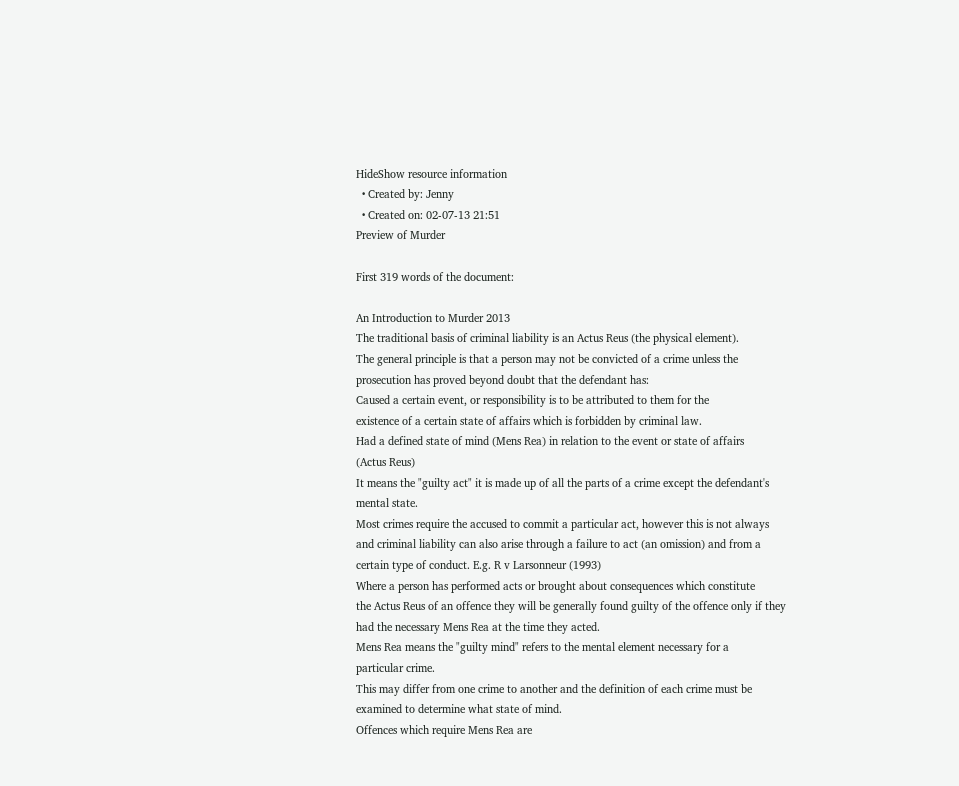HideShow resource information
  • Created by: Jenny
  • Created on: 02-07-13 21:51
Preview of Murder

First 319 words of the document:

An Introduction to Murder 2013
The traditional basis of criminal liability is an Actus Reus (the physical element).
The general principle is that a person may not be convicted of a crime unless the
prosecution has proved beyond doubt that the defendant has:
Caused a certain event, or responsibility is to be attributed to them for the
existence of a certain state of affairs which is forbidden by criminal law.
Had a defined state of mind (Mens Rea) in relation to the event or state of affairs
(Actus Reus)
It means the "guilty act" it is made up of all the parts of a crime except the defendant's
mental state.
Most crimes require the accused to commit a particular act, however this is not always
and criminal liability can also arise through a failure to act (an omission) and from a
certain type of conduct. E.g. R v Larsonneur (1993)
Where a person has performed acts or brought about consequences which constitute
the Actus Reus of an offence they will be generally found guilty of the offence only if they
had the necessary Mens Rea at the time they acted.
Mens Rea means the "guilty mind" refers to the mental element necessary for a
particular crime.
This may differ from one crime to another and the definition of each crime must be
examined to determine what state of mind.
Offences which require Mens Rea are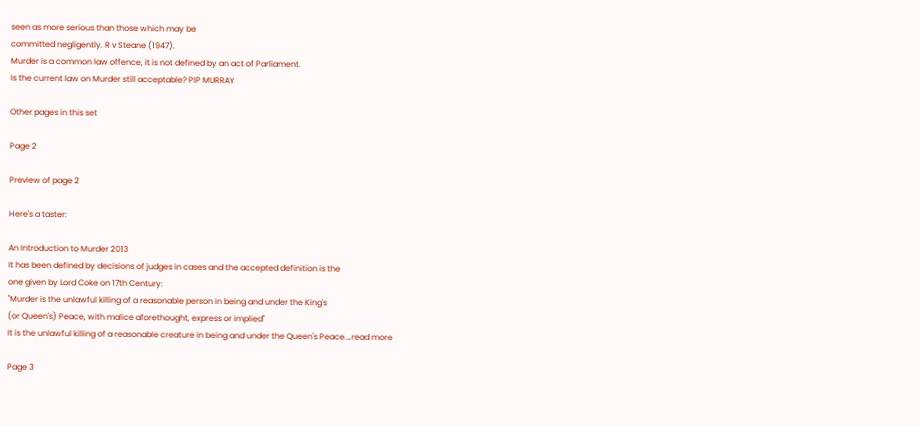seen as more serious than those which may be
committed negligently. R v Steane (1947).
Murder is a common law offence, it is not defined by an act of Parliament.
Is the current law on Murder still acceptable? PIP MURRAY

Other pages in this set

Page 2

Preview of page 2

Here's a taster:

An Introduction to Murder 2013
It has been defined by decisions of judges in cases and the accepted definition is the
one given by Lord Coke on 17th Century:
"Murder is the unlawful killing of a reasonable person in being and under the King's
(or Queen's) Peace, with malice aforethought, express or implied"
It is the unlawful killing of a reasonable creature in being and under the Queen's Peace.…read more

Page 3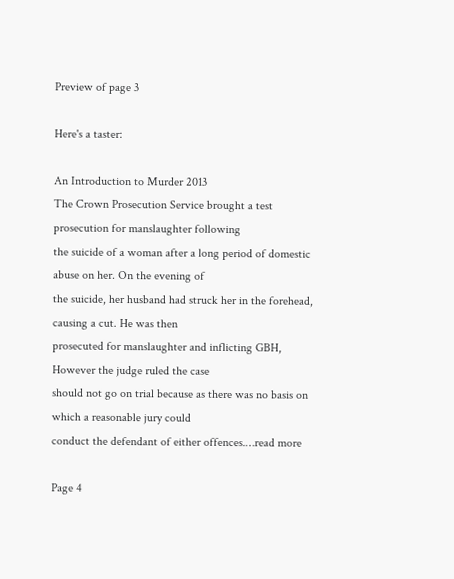Preview of page 3

Here's a taster:

An Introduction to Murder 2013
The Crown Prosecution Service brought a test prosecution for manslaughter following
the suicide of a woman after a long period of domestic abuse on her. On the evening of
the suicide, her husband had struck her in the forehead, causing a cut. He was then
prosecuted for manslaughter and inflicting GBH, However the judge ruled the case
should not go on trial because as there was no basis on which a reasonable jury could
conduct the defendant of either offences.…read more

Page 4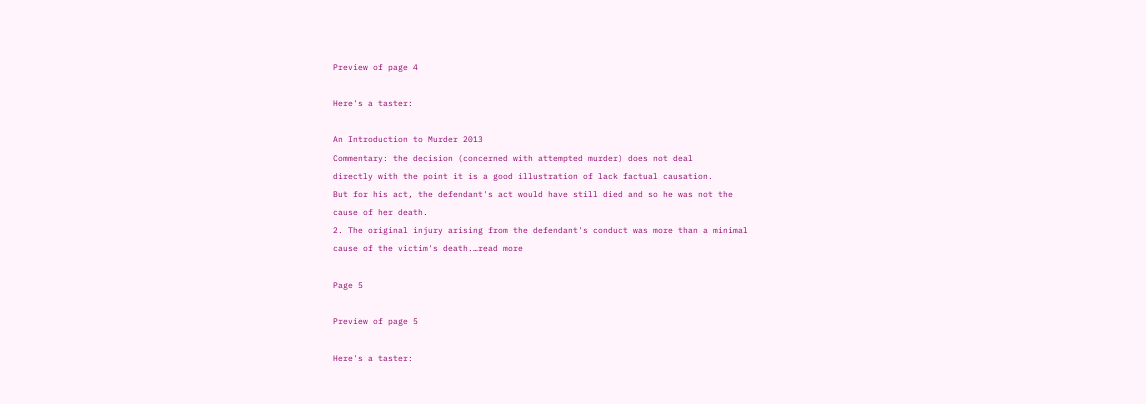Preview of page 4

Here's a taster:

An Introduction to Murder 2013
Commentary: the decision (concerned with attempted murder) does not deal
directly with the point it is a good illustration of lack factual causation.
But for his act, the defendant's act would have still died and so he was not the
cause of her death.
2. The original injury arising from the defendant's conduct was more than a minimal
cause of the victim's death.…read more

Page 5

Preview of page 5

Here's a taster: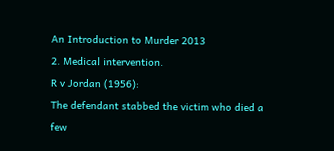An Introduction to Murder 2013
2. Medical intervention.
R v Jordan (1956):
The defendant stabbed the victim who died a few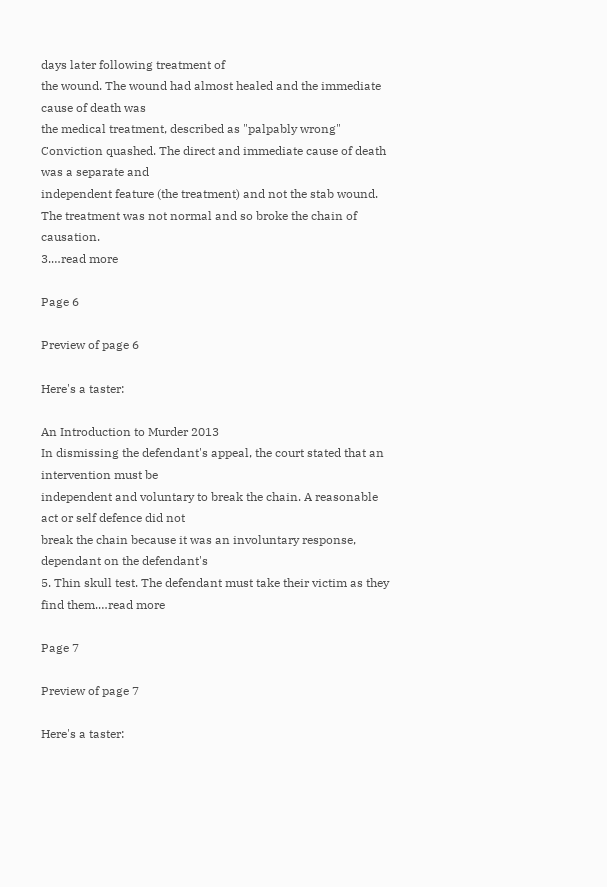days later following treatment of
the wound. The wound had almost healed and the immediate cause of death was
the medical treatment, described as "palpably wrong"
Conviction quashed. The direct and immediate cause of death was a separate and
independent feature (the treatment) and not the stab wound.
The treatment was not normal and so broke the chain of causation.
3.…read more

Page 6

Preview of page 6

Here's a taster:

An Introduction to Murder 2013
In dismissing the defendant's appeal, the court stated that an intervention must be
independent and voluntary to break the chain. A reasonable act or self defence did not
break the chain because it was an involuntary response, dependant on the defendant's
5. Thin skull test. The defendant must take their victim as they find them.…read more

Page 7

Preview of page 7

Here's a taster: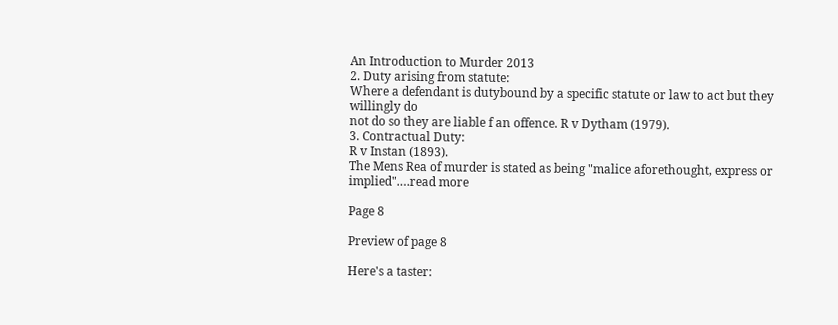An Introduction to Murder 2013
2. Duty arising from statute:
Where a defendant is dutybound by a specific statute or law to act but they willingly do
not do so they are liable f an offence. R v Dytham (1979).
3. Contractual Duty:
R v Instan (1893).
The Mens Rea of murder is stated as being "malice aforethought, express or implied".…read more

Page 8

Preview of page 8

Here's a taster: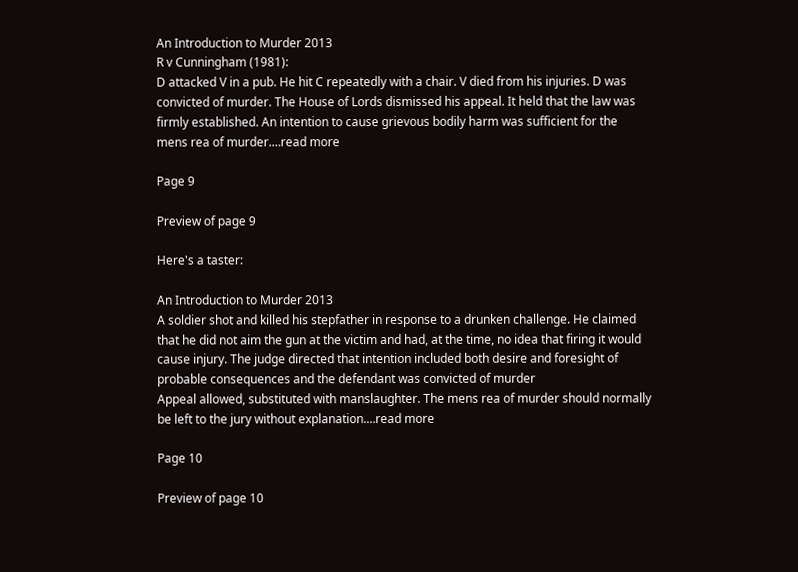An Introduction to Murder 2013
R v Cunningham (1981):
D attacked V in a pub. He hit C repeatedly with a chair. V died from his injuries. D was
convicted of murder. The House of Lords dismissed his appeal. It held that the law was
firmly established. An intention to cause grievous bodily harm was sufficient for the
mens rea of murder.…read more

Page 9

Preview of page 9

Here's a taster:

An Introduction to Murder 2013
A soldier shot and killed his stepfather in response to a drunken challenge. He claimed
that he did not aim the gun at the victim and had, at the time, no idea that firing it would
cause injury. The judge directed that intention included both desire and foresight of
probable consequences and the defendant was convicted of murder
Appeal allowed, substituted with manslaughter. The mens rea of murder should normally
be left to the jury without explanation.…read more

Page 10

Preview of page 10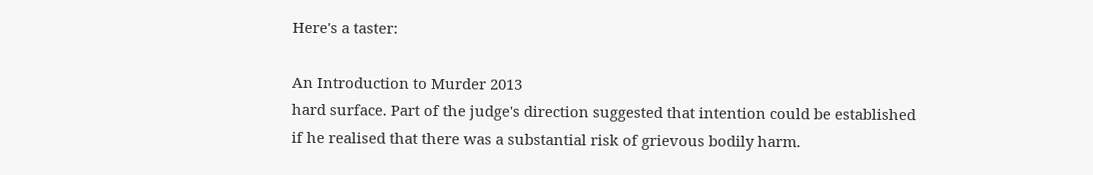Here's a taster:

An Introduction to Murder 2013
hard surface. Part of the judge's direction suggested that intention could be established
if he realised that there was a substantial risk of grievous bodily harm.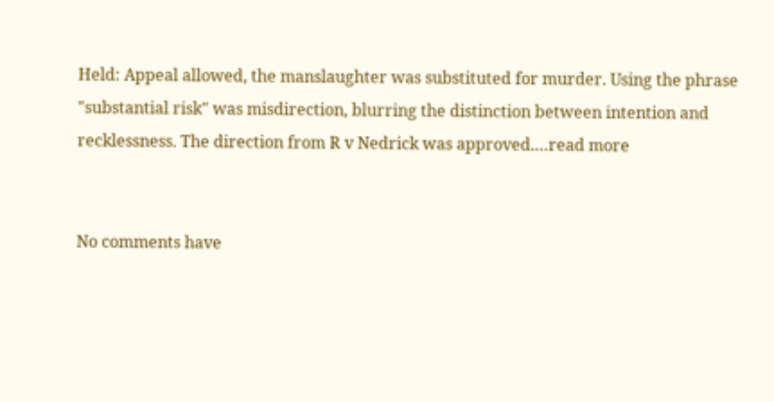Held: Appeal allowed, the manslaughter was substituted for murder. Using the phrase
"substantial risk" was misdirection, blurring the distinction between intention and
recklessness. The direction from R v Nedrick was approved.…read more


No comments have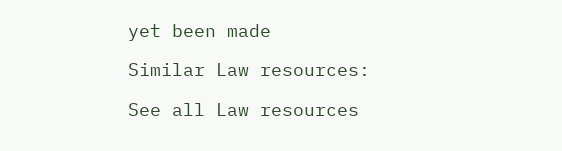yet been made

Similar Law resources:

See all Law resources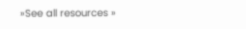»See all resources »